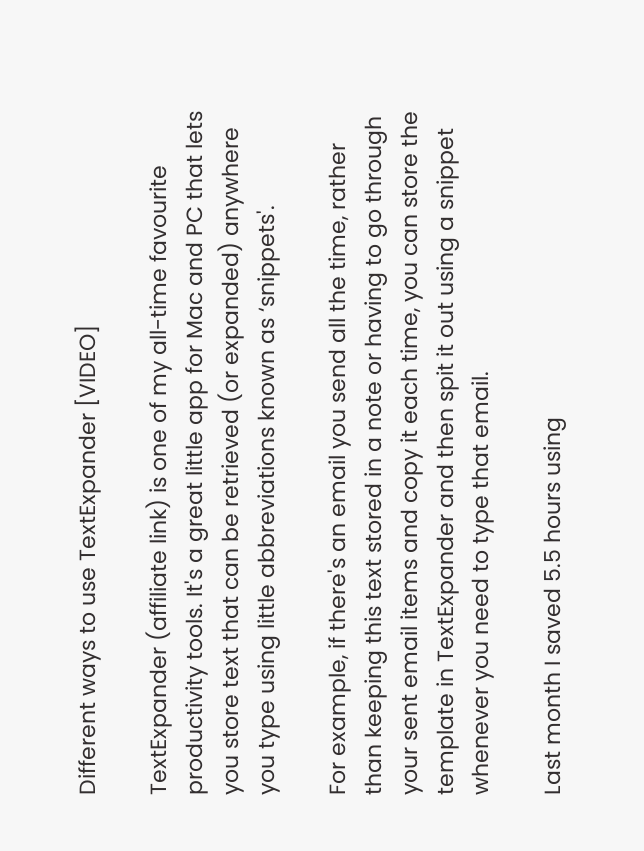Different ways to use TextExpander [VIDEO]

TextExpander (affiliate link) is one of my all-time favourite productivity tools. It's a great little app for Mac and PC that lets you store text that can be retrieved (or expanded) anywhere you type using little abbreviations known as ‘snippets'.

For example, if there's an email you send all the time, rather than keeping this text stored in a note or having to go through your sent email items and copy it each time, you can store the template in TextExpander and then spit it out using a snippet whenever you need to type that email.

Last month I saved 5.5 hours using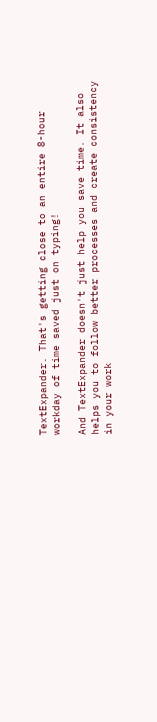TextExpander. That's getting close to an entire 8-hour workday of time saved just on typing!

And TextExpander doesn't just help you save time. It also helps you to follow better processes and create consistency in your work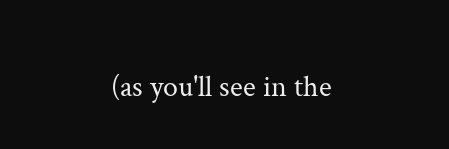(as you'll see in the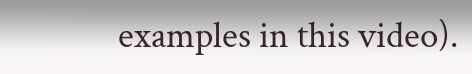examples in this video).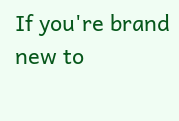If you're brand new to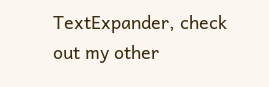TextExpander, check out my other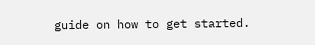guide on how to get started.